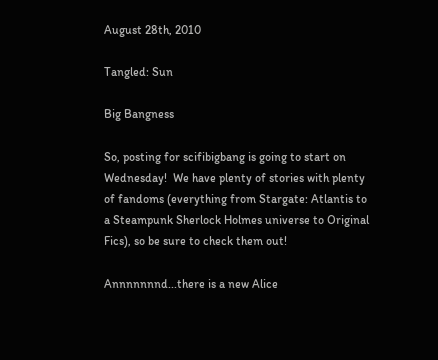August 28th, 2010

Tangled: Sun

Big Bangness

So, posting for scifibigbang is going to start on Wednesday!  We have plenty of stories with plenty of fandoms (everything from Stargate: Atlantis to a Steampunk Sherlock Holmes universe to Original Fics), so be sure to check them out!

Annnnnnnd...there is a new Alice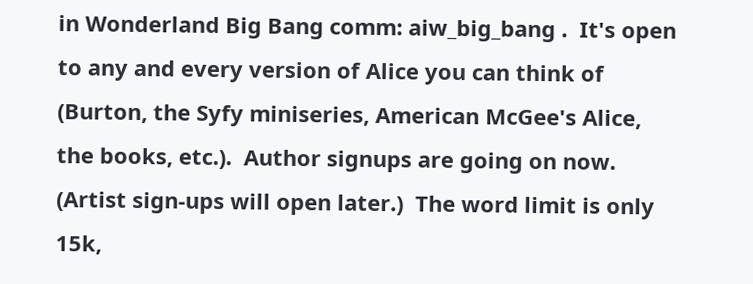in Wonderland Big Bang comm: aiw_big_bang .  It's open to any and every version of Alice you can think of (Burton, the Syfy miniseries, American McGee's Alice, the books, etc.).  Author signups are going on now. (Artist sign-ups will open later.)  The word limit is only 15k,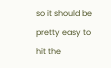so it should be pretty easy to hit the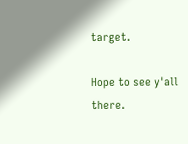target.

Hope to see y'all there.